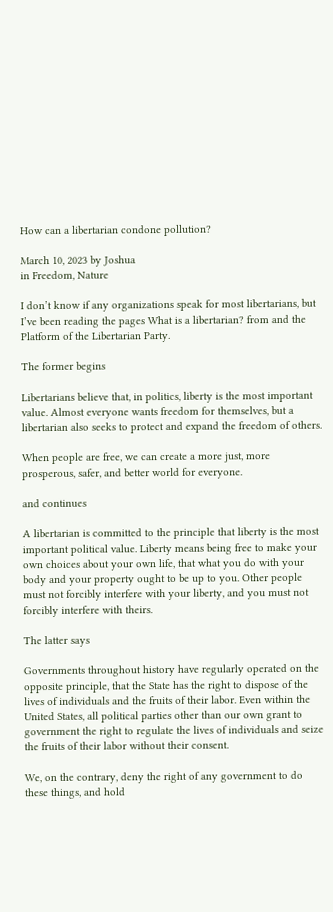How can a libertarian condone pollution?

March 10, 2023 by Joshua
in Freedom, Nature

I don’t know if any organizations speak for most libertarians, but I’ve been reading the pages What is a libertarian? from and the Platform of the Libertarian Party.

The former begins

Libertarians believe that, in politics, liberty is the most important value. Almost everyone wants freedom for themselves, but a libertarian also seeks to protect and expand the freedom of others.

When people are free, we can create a more just, more prosperous, safer, and better world for everyone.

and continues

A libertarian is committed to the principle that liberty is the most important political value. Liberty means being free to make your own choices about your own life, that what you do with your body and your property ought to be up to you. Other people must not forcibly interfere with your liberty, and you must not forcibly interfere with theirs.

The latter says

Governments throughout history have regularly operated on the opposite principle, that the State has the right to dispose of the lives of individuals and the fruits of their labor. Even within the United States, all political parties other than our own grant to government the right to regulate the lives of individuals and seize the fruits of their labor without their consent.

We, on the contrary, deny the right of any government to do these things, and hold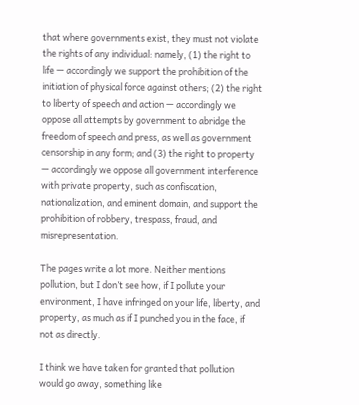that where governments exist, they must not violate the rights of any individual: namely, (1) the right to life — accordingly we support the prohibition of the initiation of physical force against others; (2) the right to liberty of speech and action — accordingly we oppose all attempts by government to abridge the freedom of speech and press, as well as government censorship in any form; and (3) the right to property — accordingly we oppose all government interference with private property, such as confiscation, nationalization, and eminent domain, and support the prohibition of robbery, trespass, fraud, and misrepresentation.

The pages write a lot more. Neither mentions pollution, but I don’t see how, if I pollute your environment, I have infringed on your life, liberty, and property, as much as if I punched you in the face, if not as directly.

I think we have taken for granted that pollution would go away, something like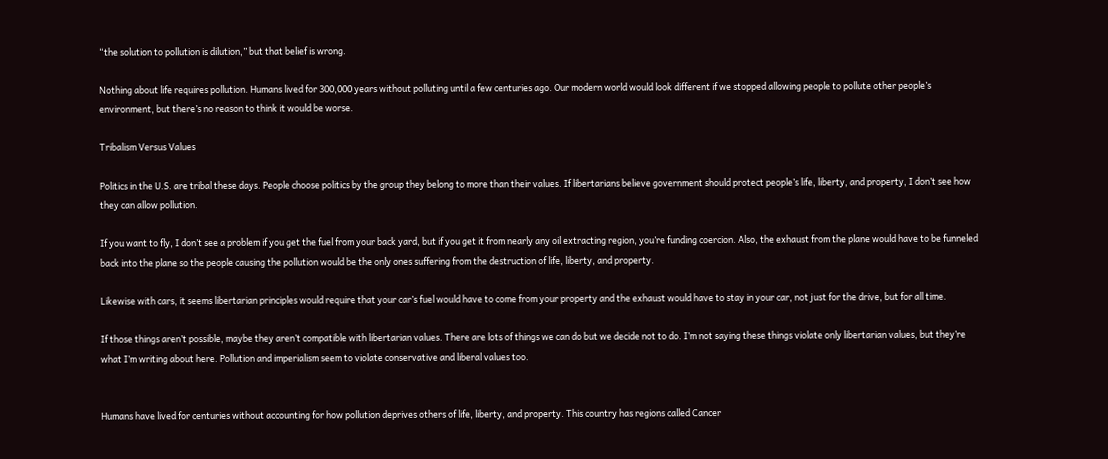“the solution to pollution is dilution,” but that belief is wrong.

Nothing about life requires pollution. Humans lived for 300,000 years without polluting until a few centuries ago. Our modern world would look different if we stopped allowing people to pollute other people’s environment, but there’s no reason to think it would be worse.

Tribalism Versus Values

Politics in the U.S. are tribal these days. People choose politics by the group they belong to more than their values. If libertarians believe government should protect people’s life, liberty, and property, I don’t see how they can allow pollution.

If you want to fly, I don’t see a problem if you get the fuel from your back yard, but if you get it from nearly any oil extracting region, you’re funding coercion. Also, the exhaust from the plane would have to be funneled back into the plane so the people causing the pollution would be the only ones suffering from the destruction of life, liberty, and property.

Likewise with cars, it seems libertarian principles would require that your car’s fuel would have to come from your property and the exhaust would have to stay in your car, not just for the drive, but for all time.

If those things aren’t possible, maybe they aren’t compatible with libertarian values. There are lots of things we can do but we decide not to do. I’m not saying these things violate only libertarian values, but they’re what I’m writing about here. Pollution and imperialism seem to violate conservative and liberal values too.


Humans have lived for centuries without accounting for how pollution deprives others of life, liberty, and property. This country has regions called Cancer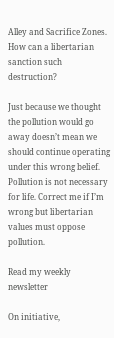Alley and Sacrifice Zones. How can a libertarian sanction such destruction?

Just because we thought the pollution would go away doesn’t mean we should continue operating under this wrong belief. Pollution is not necessary for life. Correct me if I’m wrong but libertarian values must oppose pollution.

Read my weekly newsletter

On initiative,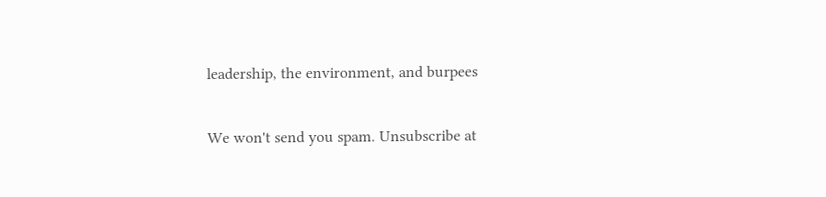leadership, the environment, and burpees

We won't send you spam. Unsubscribe at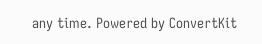any time. Powered by ConvertKit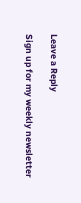Leave a Reply

Sign up for my weekly newsletter